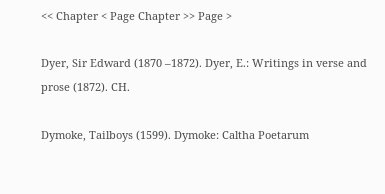<< Chapter < Page Chapter >> Page >

Dyer, Sir Edward (1870 –1872). Dyer, E.: Writings in verse and prose (1872). CH.

Dymoke, Tailboys (1599). Dymoke: Caltha Poetarum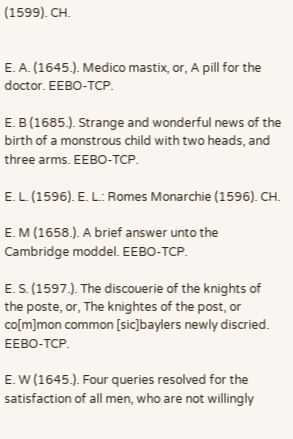(1599). CH.


E. A. (1645.). Medico mastix, or, A pill for the doctor. EEBO-TCP.

E. B (1685.). Strange and wonderful news of the birth of a monstrous child with two heads, and three arms. EEBO-TCP.

E. L. (1596). E. L.: Romes Monarchie (1596). CH.

E. M (1658.). A brief answer unto the Cambridge moddel. EEBO-TCP.

E. S. (1597.). The discouerie of the knights of the poste, or, The knightes of the post, or co[m]mon common [sic]baylers newly discried. EEBO-TCP.

E. W (1645.). Four queries resolved for the satisfaction of all men, who are not willingly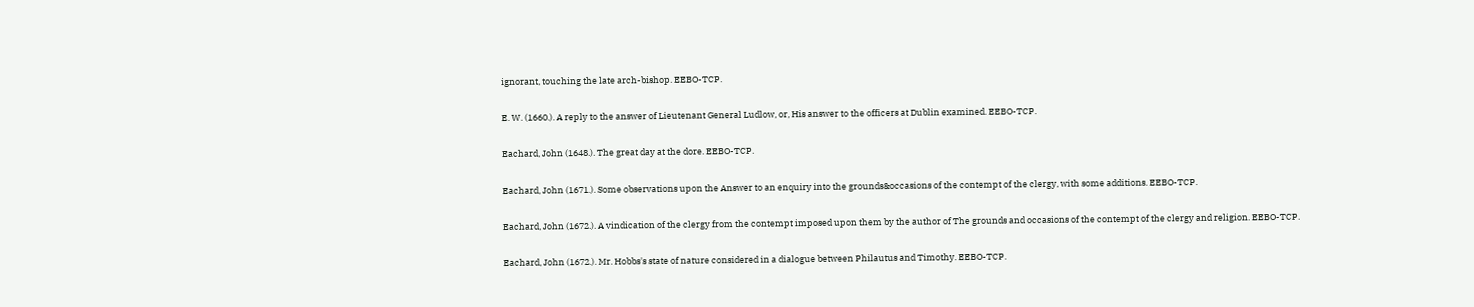ignorant, touching the late arch-bishop. EEBO-TCP.

E. W. (1660.). A reply to the answer of Lieutenant General Ludlow, or, His answer to the officers at Dublin examined. EEBO-TCP.

Eachard, John (1648.). The great day at the dore. EEBO-TCP.

Eachard, John (1671.). Some observations upon the Answer to an enquiry into the grounds&occasions of the contempt of the clergy, with some additions. EEBO-TCP.

Eachard, John (1672.). A vindication of the clergy from the contempt imposed upon them by the author of The grounds and occasions of the contempt of the clergy and religion. EEBO-TCP.

Eachard, John (1672.). Mr. Hobbs's state of nature considered in a dialogue between Philautus and Timothy. EEBO-TCP.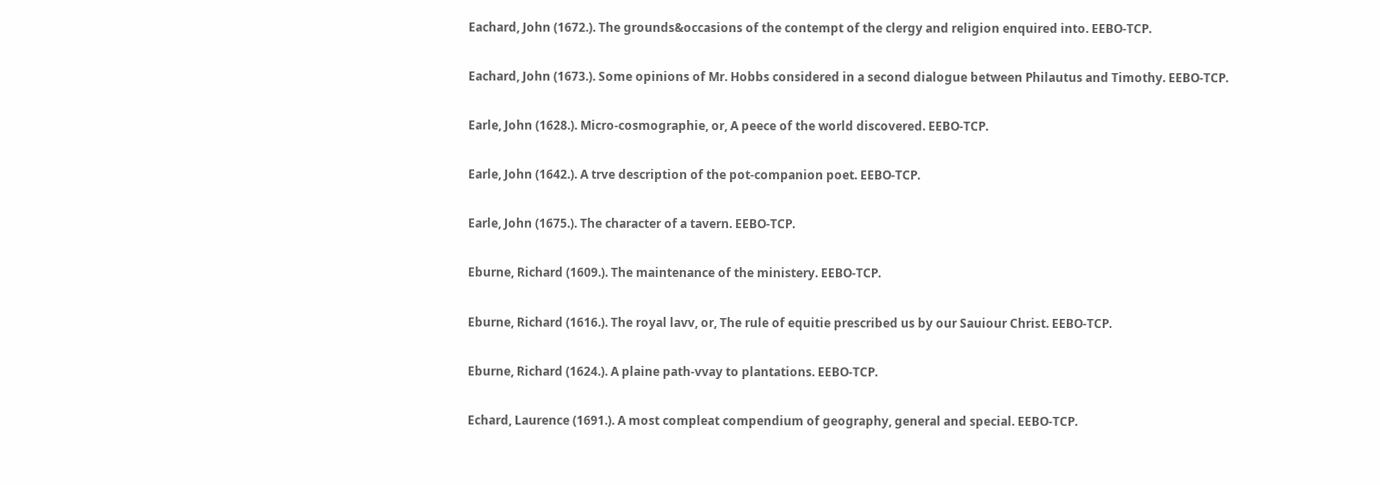Eachard, John (1672.). The grounds&occasions of the contempt of the clergy and religion enquired into. EEBO-TCP.

Eachard, John (1673.). Some opinions of Mr. Hobbs considered in a second dialogue between Philautus and Timothy. EEBO-TCP.

Earle, John (1628.). Micro-cosmographie, or, A peece of the world discovered. EEBO-TCP.

Earle, John (1642.). A trve description of the pot-companion poet. EEBO-TCP.

Earle, John (1675.). The character of a tavern. EEBO-TCP.

Eburne, Richard (1609.). The maintenance of the ministery. EEBO-TCP.

Eburne, Richard (1616.). The royal lavv, or, The rule of equitie prescribed us by our Sauiour Christ. EEBO-TCP.

Eburne, Richard (1624.). A plaine path-vvay to plantations. EEBO-TCP.

Echard, Laurence (1691.). A most compleat compendium of geography, general and special. EEBO-TCP.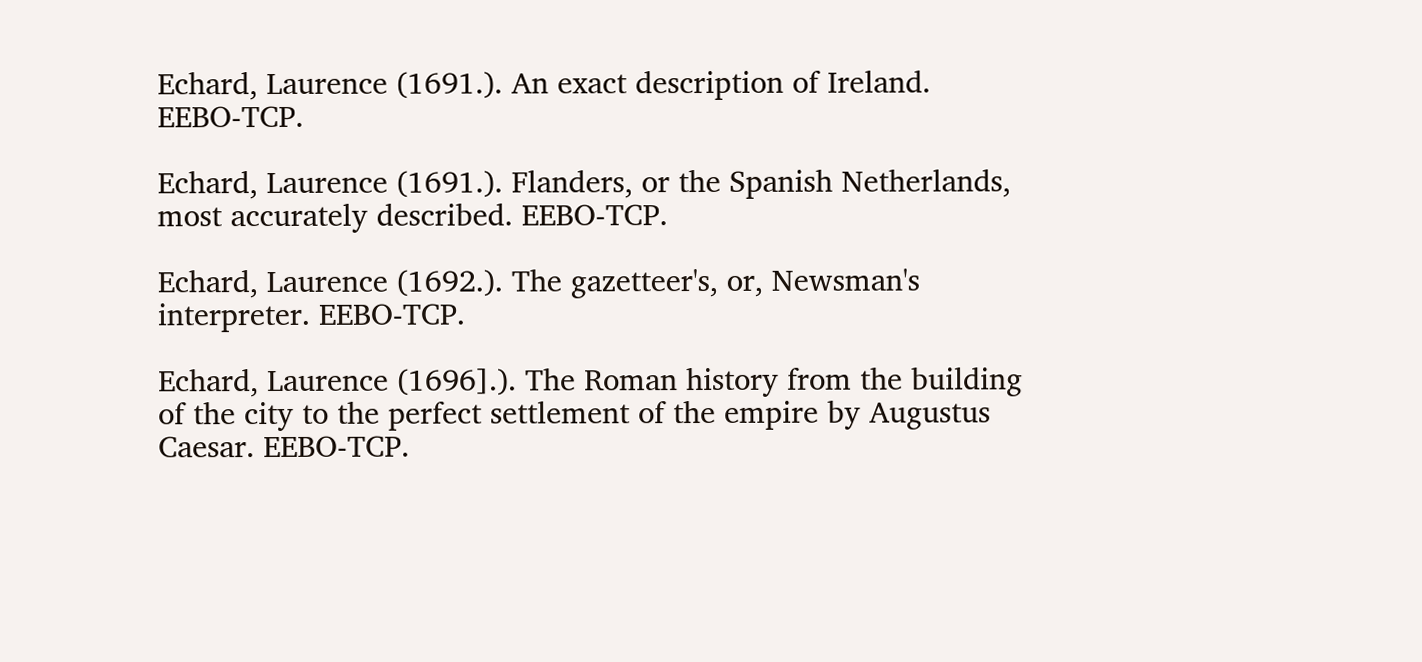Echard, Laurence (1691.). An exact description of Ireland. EEBO-TCP.

Echard, Laurence (1691.). Flanders, or the Spanish Netherlands, most accurately described. EEBO-TCP.

Echard, Laurence (1692.). The gazetteer's, or, Newsman's interpreter. EEBO-TCP.

Echard, Laurence (1696].). The Roman history from the building of the city to the perfect settlement of the empire by Augustus Caesar. EEBO-TCP.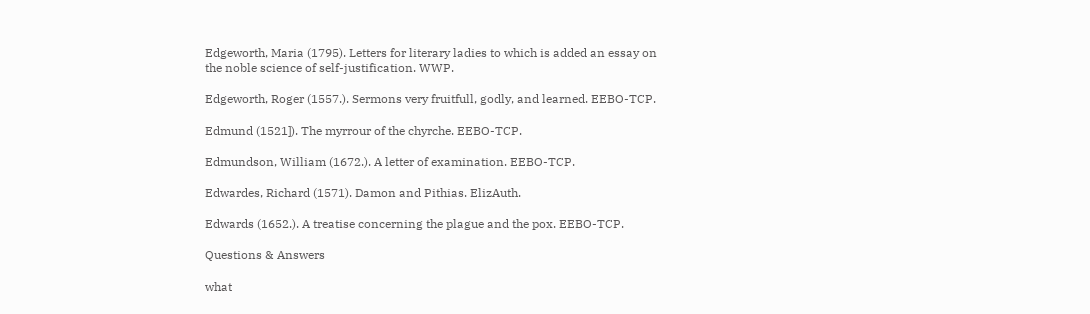Edgeworth, Maria (1795). Letters for literary ladies to which is added an essay on the noble science of self-justification. WWP.

Edgeworth, Roger (1557.). Sermons very fruitfull, godly, and learned. EEBO-TCP.

Edmund (1521]). The myrrour of the chyrche. EEBO-TCP.

Edmundson, William (1672.). A letter of examination. EEBO-TCP.

Edwardes, Richard (1571). Damon and Pithias. ElizAuth.

Edwards (1652.). A treatise concerning the plague and the pox. EEBO-TCP.

Questions & Answers

what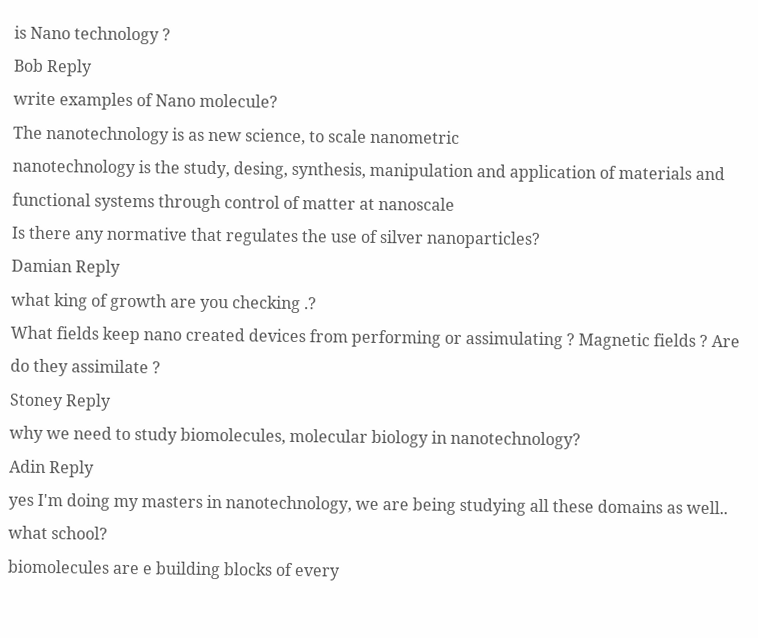is Nano technology ?
Bob Reply
write examples of Nano molecule?
The nanotechnology is as new science, to scale nanometric
nanotechnology is the study, desing, synthesis, manipulation and application of materials and functional systems through control of matter at nanoscale
Is there any normative that regulates the use of silver nanoparticles?
Damian Reply
what king of growth are you checking .?
What fields keep nano created devices from performing or assimulating ? Magnetic fields ? Are do they assimilate ?
Stoney Reply
why we need to study biomolecules, molecular biology in nanotechnology?
Adin Reply
yes I'm doing my masters in nanotechnology, we are being studying all these domains as well..
what school?
biomolecules are e building blocks of every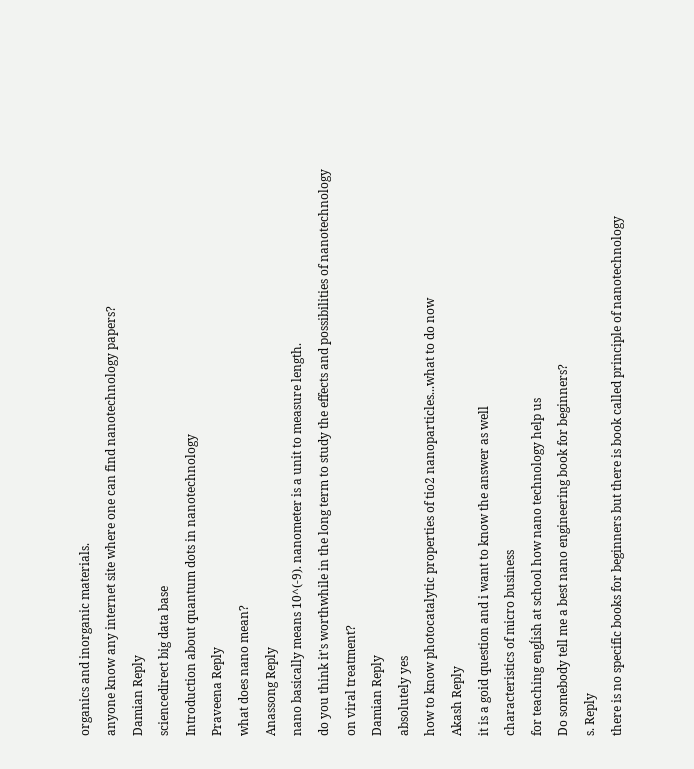organics and inorganic materials.
anyone know any internet site where one can find nanotechnology papers?
Damian Reply
sciencedirect big data base
Introduction about quantum dots in nanotechnology
Praveena Reply
what does nano mean?
Anassong Reply
nano basically means 10^(-9). nanometer is a unit to measure length.
do you think it's worthwhile in the long term to study the effects and possibilities of nanotechnology on viral treatment?
Damian Reply
absolutely yes
how to know photocatalytic properties of tio2 nanoparticles...what to do now
Akash Reply
it is a goid question and i want to know the answer as well
characteristics of micro business
for teaching engĺish at school how nano technology help us
Do somebody tell me a best nano engineering book for beginners?
s. Reply
there is no specific books for beginners but there is book called principle of nanotechnology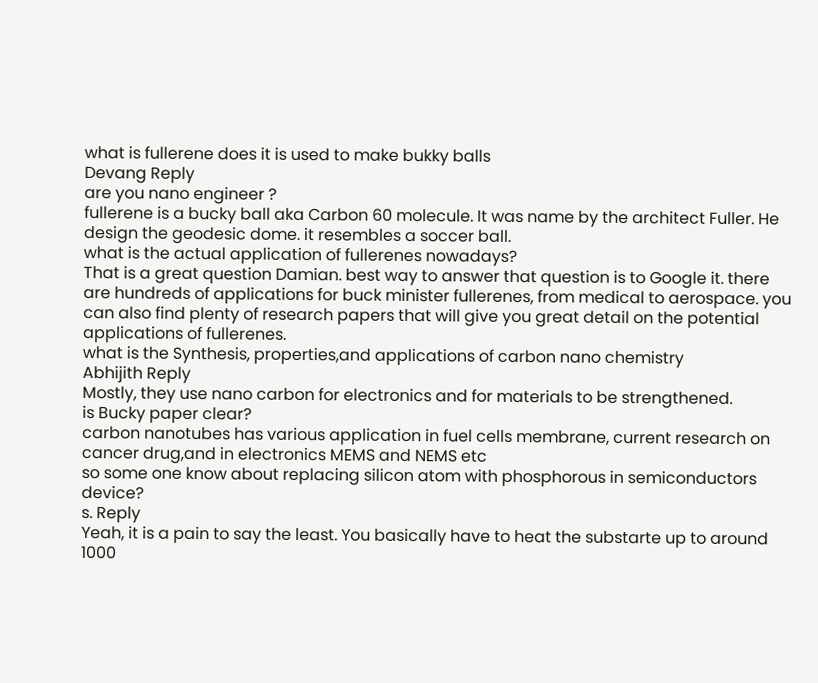what is fullerene does it is used to make bukky balls
Devang Reply
are you nano engineer ?
fullerene is a bucky ball aka Carbon 60 molecule. It was name by the architect Fuller. He design the geodesic dome. it resembles a soccer ball.
what is the actual application of fullerenes nowadays?
That is a great question Damian. best way to answer that question is to Google it. there are hundreds of applications for buck minister fullerenes, from medical to aerospace. you can also find plenty of research papers that will give you great detail on the potential applications of fullerenes.
what is the Synthesis, properties,and applications of carbon nano chemistry
Abhijith Reply
Mostly, they use nano carbon for electronics and for materials to be strengthened.
is Bucky paper clear?
carbon nanotubes has various application in fuel cells membrane, current research on cancer drug,and in electronics MEMS and NEMS etc
so some one know about replacing silicon atom with phosphorous in semiconductors device?
s. Reply
Yeah, it is a pain to say the least. You basically have to heat the substarte up to around 1000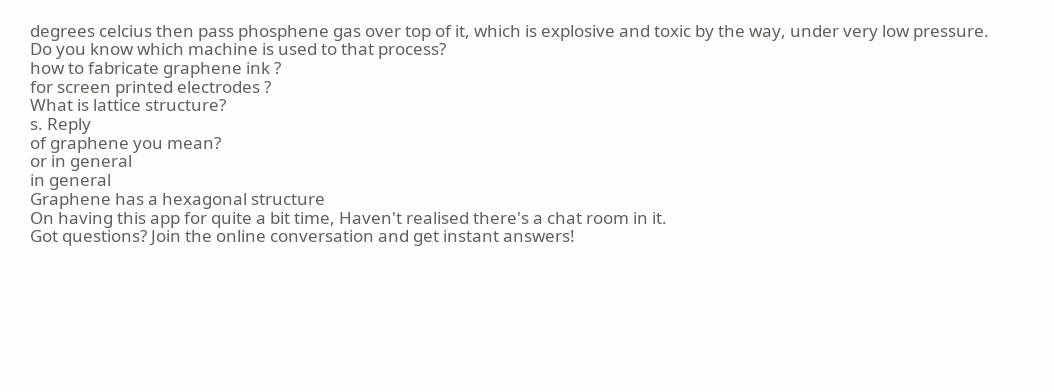degrees celcius then pass phosphene gas over top of it, which is explosive and toxic by the way, under very low pressure.
Do you know which machine is used to that process?
how to fabricate graphene ink ?
for screen printed electrodes ?
What is lattice structure?
s. Reply
of graphene you mean?
or in general
in general
Graphene has a hexagonal structure
On having this app for quite a bit time, Haven't realised there's a chat room in it.
Got questions? Join the online conversation and get instant answers!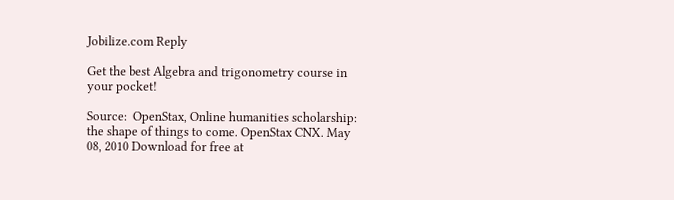Jobilize.com Reply

Get the best Algebra and trigonometry course in your pocket!

Source:  OpenStax, Online humanities scholarship: the shape of things to come. OpenStax CNX. May 08, 2010 Download for free at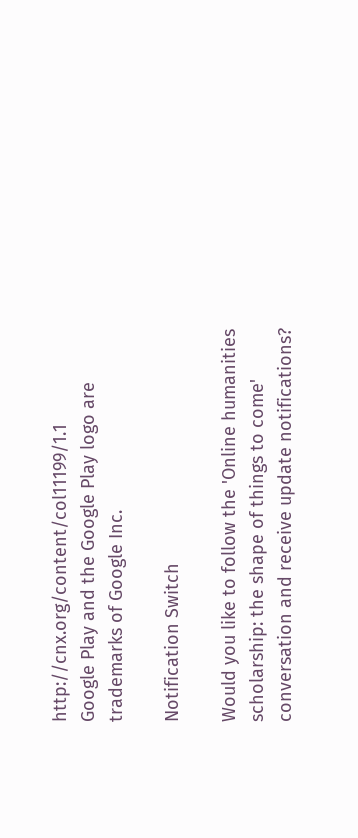http://cnx.org/content/col11199/1.1
Google Play and the Google Play logo are trademarks of Google Inc.

Notification Switch

Would you like to follow the 'Online humanities scholarship: the shape of things to come' conversation and receive update notifications?